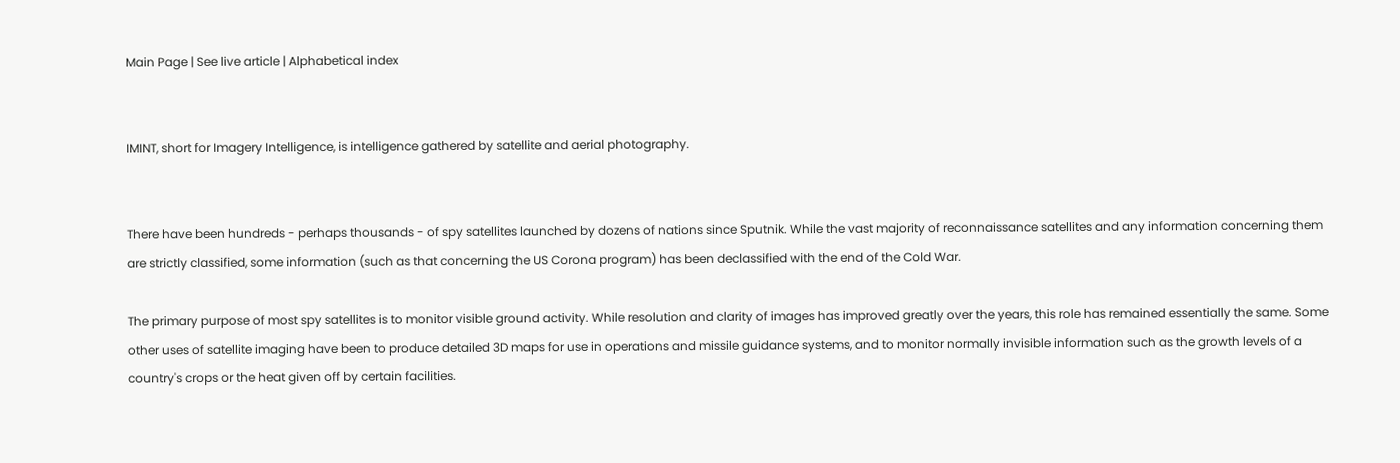Main Page | See live article | Alphabetical index


IMINT, short for Imagery Intelligence, is intelligence gathered by satellite and aerial photography.


There have been hundreds - perhaps thousands - of spy satellites launched by dozens of nations since Sputnik. While the vast majority of reconnaissance satellites and any information concerning them are strictly classified, some information (such as that concerning the US Corona program) has been declassified with the end of the Cold War.

The primary purpose of most spy satellites is to monitor visible ground activity. While resolution and clarity of images has improved greatly over the years, this role has remained essentially the same. Some other uses of satellite imaging have been to produce detailed 3D maps for use in operations and missile guidance systems, and to monitor normally invisible information such as the growth levels of a country's crops or the heat given off by certain facilities.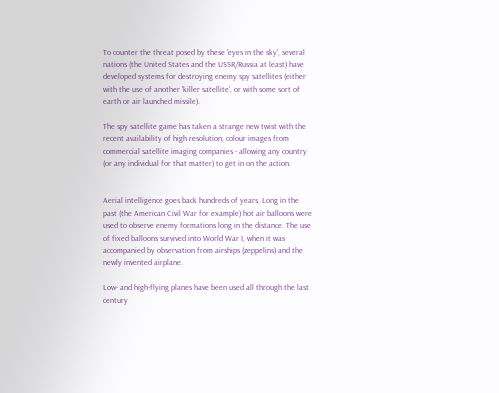To counter the threat posed by these 'eyes in the sky', several nations (the United States and the USSR/Russia at least) have developed systems for destroying enemy spy satellites (either with the use of another 'killer satellite', or with some sort of earth or air launched missile).

The spy satellite game has taken a strange new twist with the recent availability of high resolution, colour images from commercial satellite imaging companies - allowing any country (or any individual for that matter) to get in on the action.


Aerial intelligence goes back hundreds of years. Long in the past (the American Civil War for example) hot air balloons were used to observe enemy formations long in the distance. The use of fixed balloons survived into World War I, when it was accompanied by observation from airships (zeppelins) and the newly invented airplane.

Low- and high-flying planes have been used all through the last century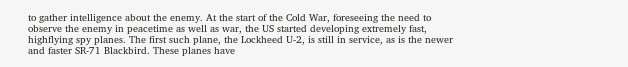to gather intelligence about the enemy. At the start of the Cold War, foreseeing the need to observe the enemy in peacetime as well as war, the US started developing extremely fast, highflying spy planes. The first such plane, the Lockheed U-2, is still in service, as is the newer and faster SR-71 Blackbird. These planes have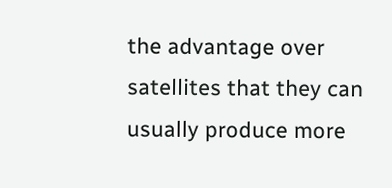the advantage over satellites that they can usually produce more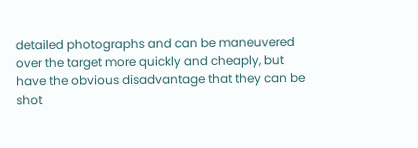detailed photographs and can be maneuvered over the target more quickly and cheaply, but have the obvious disadvantage that they can be shot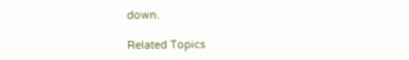down.

Related Topics